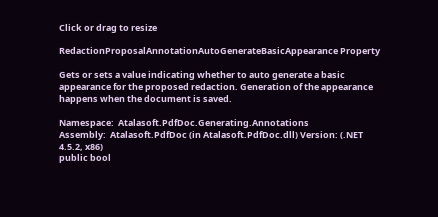Click or drag to resize

RedactionProposalAnnotationAutoGenerateBasicAppearance Property

Gets or sets a value indicating whether to auto generate a basic appearance for the proposed redaction. Generation of the appearance happens when the document is saved.

Namespace:  Atalasoft.PdfDoc.Generating.Annotations
Assembly:  Atalasoft.PdfDoc (in Atalasoft.PdfDoc.dll) Version: (.NET 4.5.2, x86)
public bool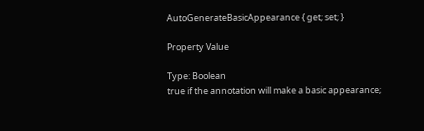AutoGenerateBasicAppearance { get; set; }

Property Value

Type: Boolean
true if the annotation will make a basic appearance;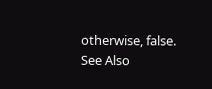otherwise, false.
See Also